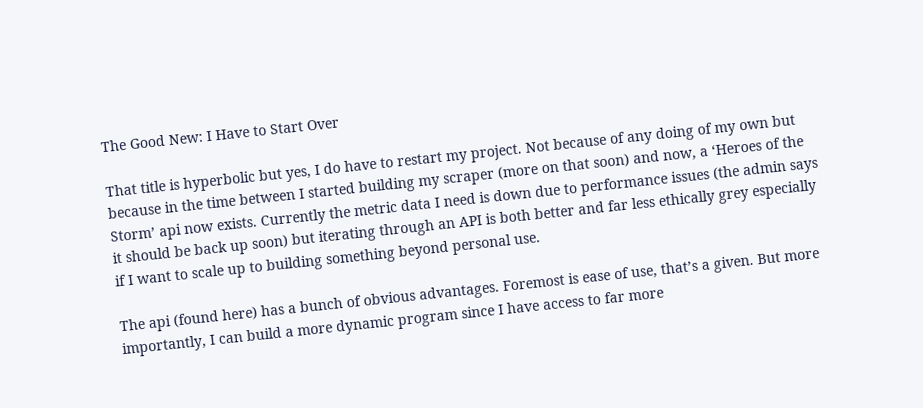The Good New: I Have to Start Over

That title is hyperbolic but yes, I do have to restart my project. Not because of any doing of my own but because in the time between I started building my scraper (more on that soon) and now, a ‘Heroes of the Storm’ api now exists. Currently the metric data I need is down due to performance issues (the admin says it should be back up soon) but iterating through an API is both better and far less ethically grey especially if I want to scale up to building something beyond personal use.

The api (found here) has a bunch of obvious advantages. Foremost is ease of use, that’s a given. But more importantly, I can build a more dynamic program since I have access to far more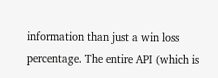information than just a win loss percentage. The entire API (which is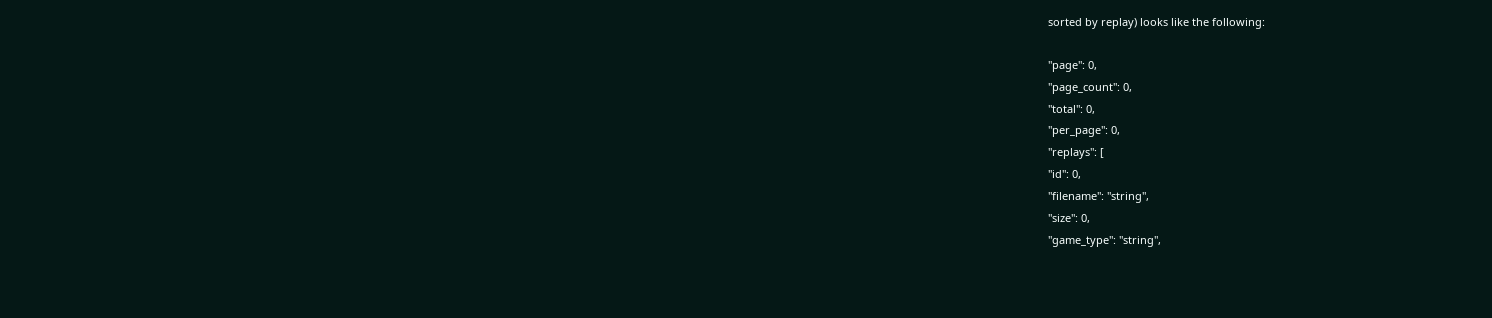sorted by replay) looks like the following:

"page": 0,
"page_count": 0,
"total": 0,
"per_page": 0,
"replays": [
"id": 0,
"filename": "string",
"size": 0,
"game_type": "string",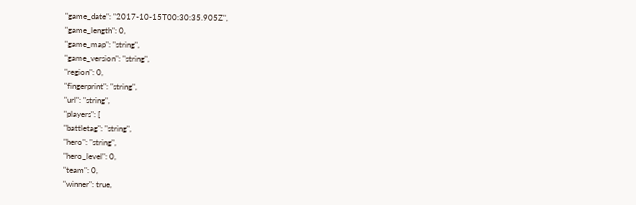"game_date": "2017-10-15T00:30:35.905Z",
"game_length": 0,
"game_map": "string",
"game_version": "string",
"region": 0,
"fingerprint": "string",
"url": "string",
"players": [
"battletag": "string",
"hero": "string",
"hero_level": 0,
"team": 0,
"winner": true,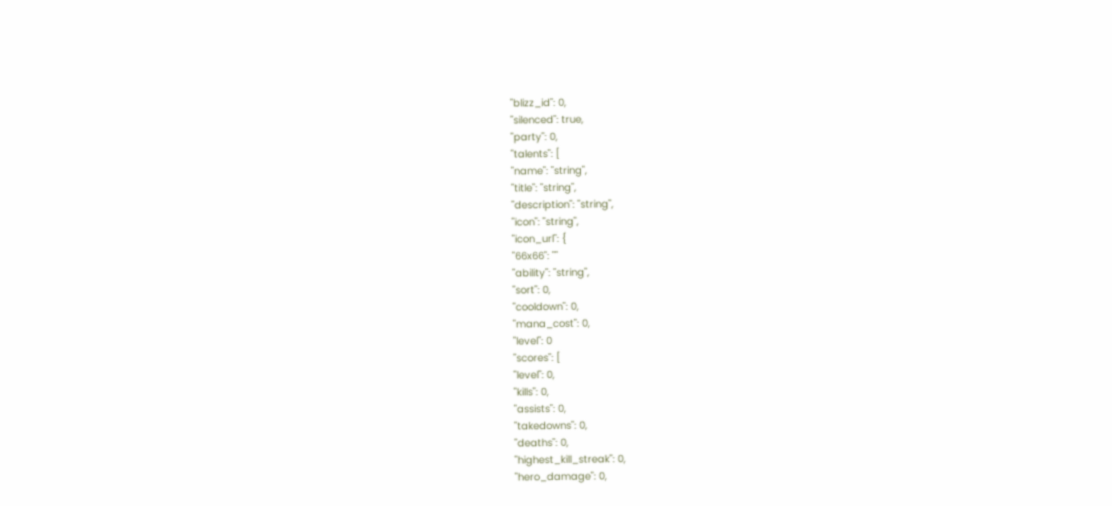"blizz_id": 0,
"silenced": true,
"party": 0,
"talents": [
"name": "string",
"title": "string",
"description": "string",
"icon": "string",
"icon_url": {
"66x66": ""
"ability": "string",
"sort": 0,
"cooldown": 0,
"mana_cost": 0,
"level": 0
"scores": [
"level": 0,
"kills": 0,
"assists": 0,
"takedowns": 0,
"deaths": 0,
"highest_kill_streak": 0,
"hero_damage": 0,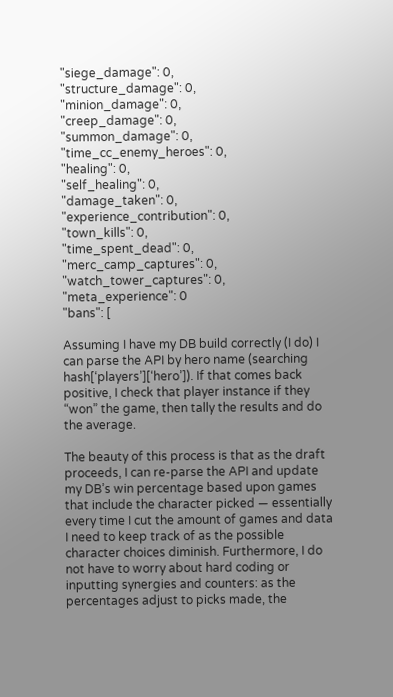"siege_damage": 0,
"structure_damage": 0,
"minion_damage": 0,
"creep_damage": 0,
"summon_damage": 0,
"time_cc_enemy_heroes": 0,
"healing": 0,
"self_healing": 0,
"damage_taken": 0,
"experience_contribution": 0,
"town_kills": 0,
"time_spent_dead": 0,
"merc_camp_captures": 0,
"watch_tower_captures": 0,
"meta_experience": 0
"bans": [

Assuming I have my DB build correctly (I do) I can parse the API by hero name (searching hash[‘players’][‘hero’]). If that comes back positive, I check that player instance if they “won” the game, then tally the results and do the average.

The beauty of this process is that as the draft proceeds, I can re-parse the API and update my DB’s win percentage based upon games that include the character picked — essentially every time I cut the amount of games and data I need to keep track of as the possible character choices diminish. Furthermore, I do not have to worry about hard coding or inputting synergies and counters: as the percentages adjust to picks made, the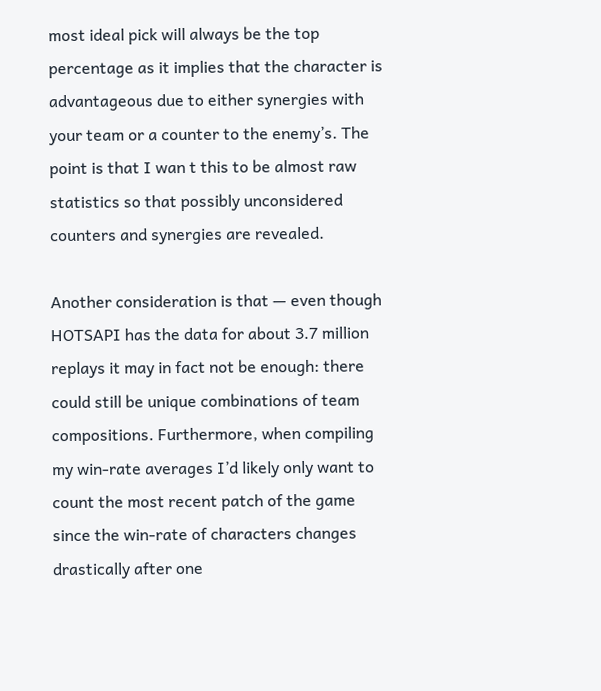most ideal pick will always be the top percentage as it implies that the character is advantageous due to either synergies with your team or a counter to the enemy’s. The point is that I wan t this to be almost raw statistics so that possibly unconsidered counters and synergies are revealed.

Another consideration is that — even though HOTSAPI has the data for about 3.7 million replays it may in fact not be enough: there could still be unique combinations of team compositions. Furthermore, when compiling my win-rate averages I’d likely only want to count the most recent patch of the game since the win-rate of characters changes drastically after one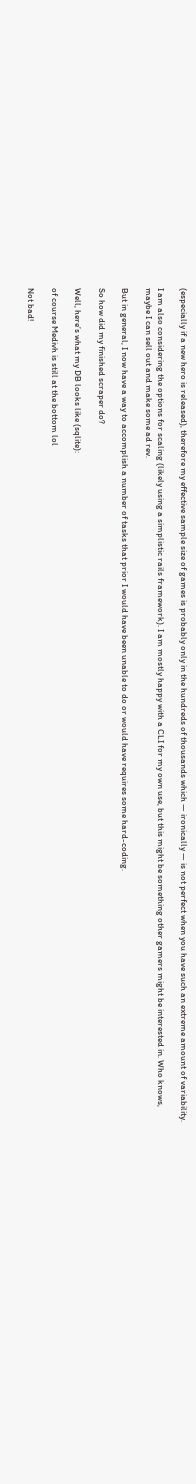(especially if a new hero is released), therefore my effective sample size of games is probably only in the hundreds of thousands which — ironically — is not perfect when you have such an extreme amount of variability.

I am also considering the options for scaling (likely using a simplistic rails framework). I am mostly happy with a CLI for my own use, but this might be something other gamers might be interested in. Who knows, maybe I can sell out and make some ad rev.

But in general, I now have a way to accomplish a number of tasks that prior I would have been unable to do or would have requires some hard-coding.

So how did my finished scraper do?

Well, here’s what my DB looks like (sqlite):

of course Medivh is still at the bottom lol

Not bad!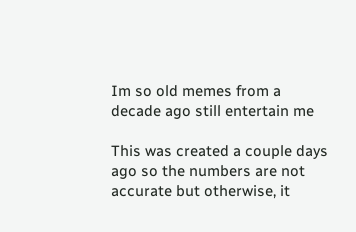Im so old memes from a decade ago still entertain me

This was created a couple days ago so the numbers are not accurate but otherwise, it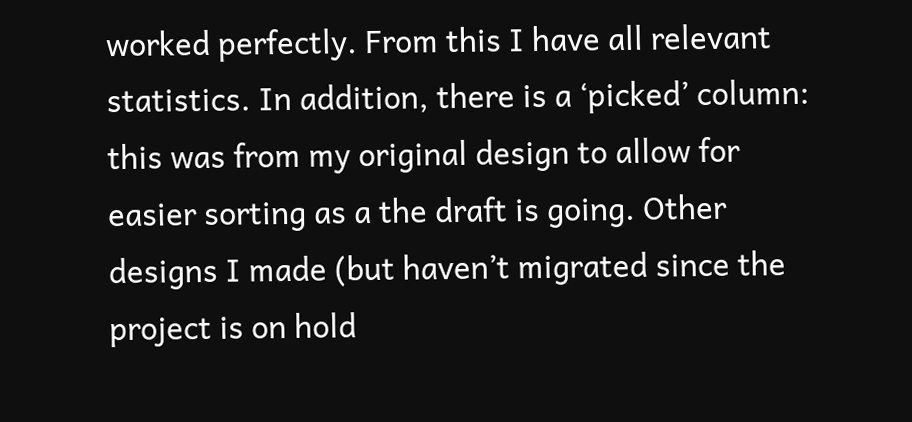worked perfectly. From this I have all relevant statistics. In addition, there is a ‘picked’ column: this was from my original design to allow for easier sorting as a the draft is going. Other designs I made (but haven’t migrated since the project is on hold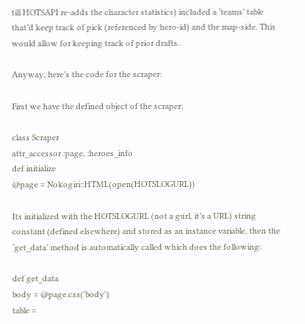till HOTSAPI re-adds the character statistics) included a ‘teams’ table that’d keep track of pick (referenced by hero-id) and the map-side. This would allow for keeping track of prior drafts.

Anyway, here’s the code for the scraper:

First we have the defined object of the scraper:

class Scraper
attr_accessor :page, :heroes_info
def initialize
@page = Nokogiri::HTML(open(HOTSLOGURL))

Its initialized with the HOTSLOGURL (not a gurl, it’s a URL) string constant (defined elsewhere) and stored as an instance variable, then the ‘get_data’ method is automatically called which does the following:

def get_data
body = @page.css('body')
table =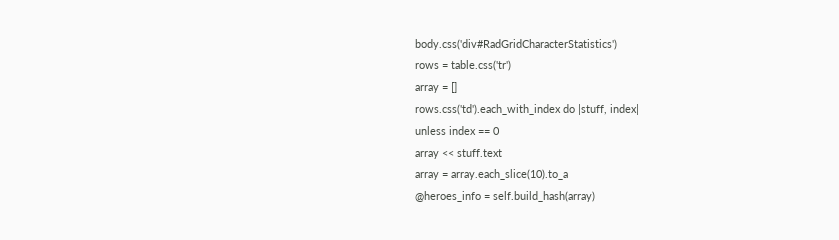body.css('div#RadGridCharacterStatistics')
rows = table.css('tr')
array = []
rows.css('td').each_with_index do |stuff, index|
unless index == 0
array << stuff.text
array = array.each_slice(10).to_a
@heroes_info = self.build_hash(array)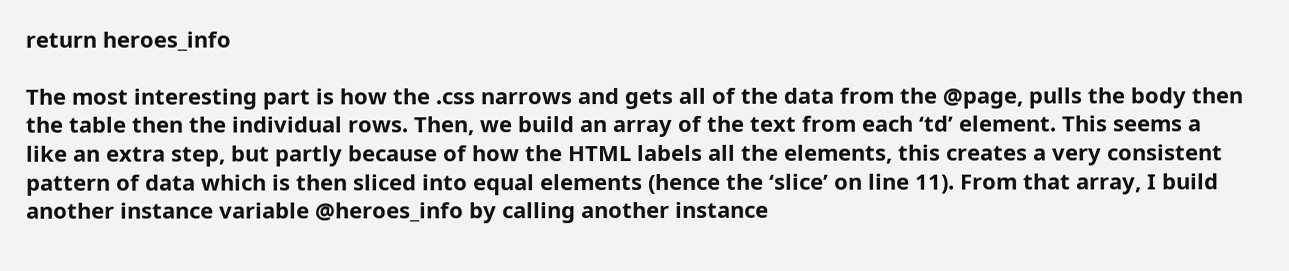return heroes_info

The most interesting part is how the .css narrows and gets all of the data from the @page, pulls the body then the table then the individual rows. Then, we build an array of the text from each ‘td’ element. This seems a like an extra step, but partly because of how the HTML labels all the elements, this creates a very consistent pattern of data which is then sliced into equal elements (hence the ‘slice’ on line 11). From that array, I build another instance variable @heroes_info by calling another instance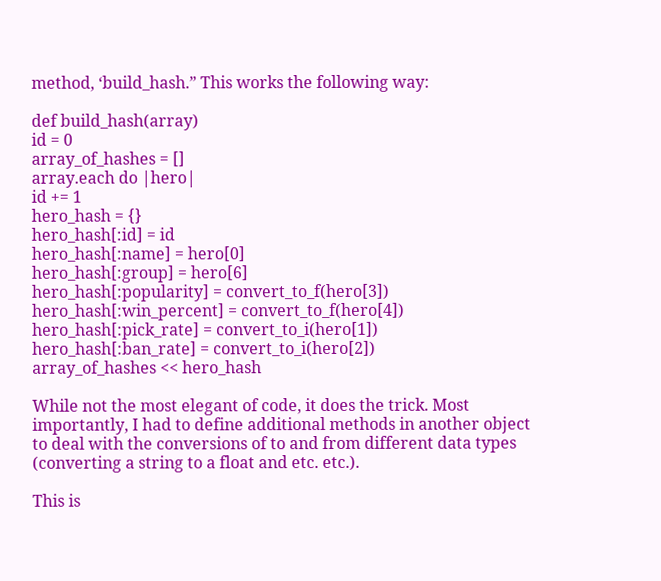method, ‘build_hash.” This works the following way:

def build_hash(array)
id = 0
array_of_hashes = []
array.each do |hero|
id += 1
hero_hash = {}
hero_hash[:id] = id
hero_hash[:name] = hero[0]
hero_hash[:group] = hero[6]
hero_hash[:popularity] = convert_to_f(hero[3])
hero_hash[:win_percent] = convert_to_f(hero[4])
hero_hash[:pick_rate] = convert_to_i(hero[1])
hero_hash[:ban_rate] = convert_to_i(hero[2])
array_of_hashes << hero_hash

While not the most elegant of code, it does the trick. Most importantly, I had to define additional methods in another object to deal with the conversions of to and from different data types (converting a string to a float and etc. etc.).

This is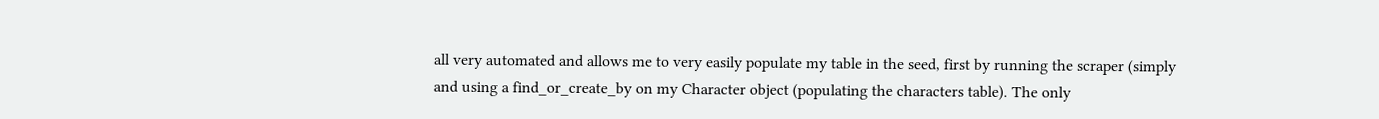all very automated and allows me to very easily populate my table in the seed, first by running the scraper (simply and using a find_or_create_by on my Character object (populating the characters table). The only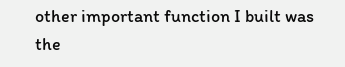other important function I built was the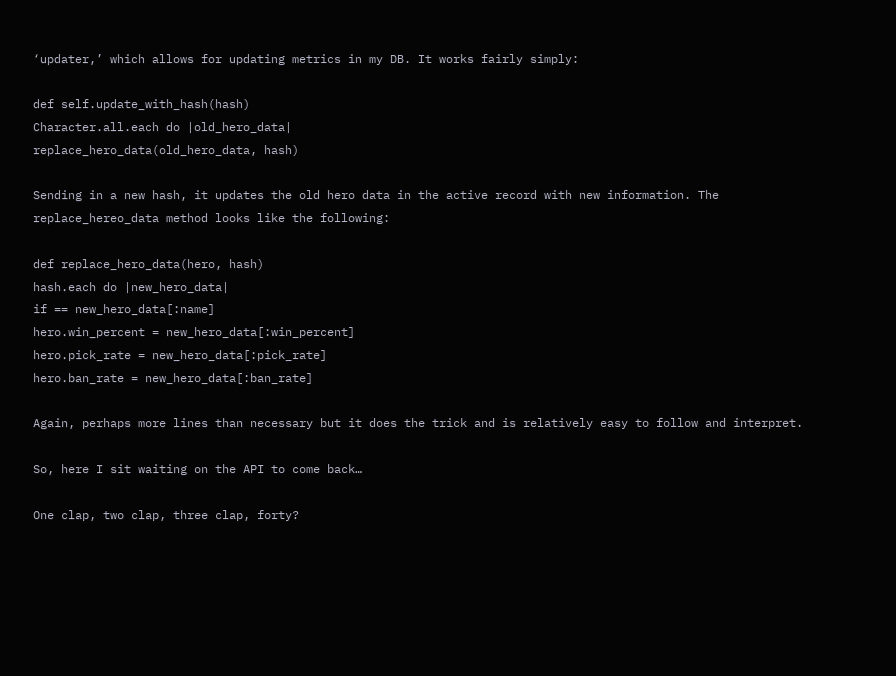‘updater,’ which allows for updating metrics in my DB. It works fairly simply:

def self.update_with_hash(hash)
Character.all.each do |old_hero_data|
replace_hero_data(old_hero_data, hash)

Sending in a new hash, it updates the old hero data in the active record with new information. The replace_hereo_data method looks like the following:

def replace_hero_data(hero, hash)
hash.each do |new_hero_data|
if == new_hero_data[:name]
hero.win_percent = new_hero_data[:win_percent]
hero.pick_rate = new_hero_data[:pick_rate]
hero.ban_rate = new_hero_data[:ban_rate]

Again, perhaps more lines than necessary but it does the trick and is relatively easy to follow and interpret.

So, here I sit waiting on the API to come back…

One clap, two clap, three clap, forty?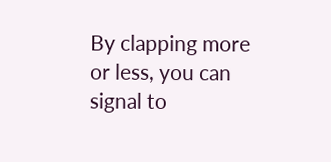By clapping more or less, you can signal to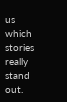us which stories really stand out.